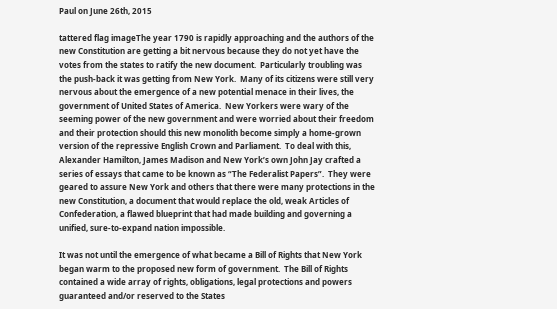Paul on June 26th, 2015

tattered flag imageThe year 1790 is rapidly approaching and the authors of the new Constitution are getting a bit nervous because they do not yet have the votes from the states to ratify the new document.  Particularly troubling was the push-back it was getting from New York.  Many of its citizens were still very nervous about the emergence of a new potential menace in their lives, the government of United States of America.  New Yorkers were wary of the seeming power of the new government and were worried about their freedom and their protection should this new monolith become simply a home-grown version of the repressive English Crown and Parliament.  To deal with this, Alexander Hamilton, James Madison and New York’s own John Jay crafted a series of essays that came to be known as “The Federalist Papers”.  They were geared to assure New York and others that there were many protections in the new Constitution, a document that would replace the old, weak Articles of Confederation, a flawed blueprint that had made building and governing a unified, sure-to-expand nation impossible.

It was not until the emergence of what became a Bill of Rights that New York began warm to the proposed new form of government.  The Bill of Rights contained a wide array of rights, obligations, legal protections and powers guaranteed and/or reserved to the States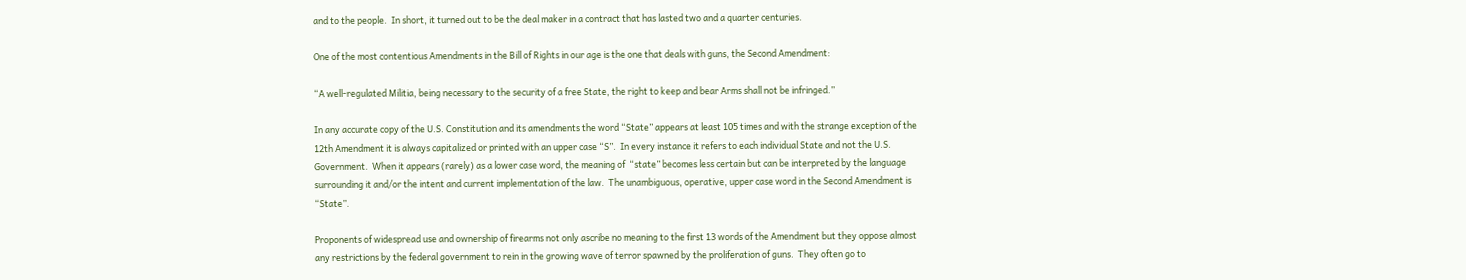and to the people.  In short, it turned out to be the deal maker in a contract that has lasted two and a quarter centuries.

One of the most contentious Amendments in the Bill of Rights in our age is the one that deals with guns, the Second Amendment:

“A well-regulated Militia, being necessary to the security of a free State, the right to keep and bear Arms shall not be infringed.”

In any accurate copy of the U.S. Constitution and its amendments the word “State” appears at least 105 times and with the strange exception of the 12th Amendment it is always capitalized or printed with an upper case “S”.  In every instance it refers to each individual State and not the U.S. Government.  When it appears (rarely) as a lower case word, the meaning of  “state” becomes less certain but can be interpreted by the language surrounding it and/or the intent and current implementation of the law.  The unambiguous, operative, upper case word in the Second Amendment is “State”.

Proponents of widespread use and ownership of firearms not only ascribe no meaning to the first 13 words of the Amendment but they oppose almost any restrictions by the federal government to rein in the growing wave of terror spawned by the proliferation of guns.  They often go to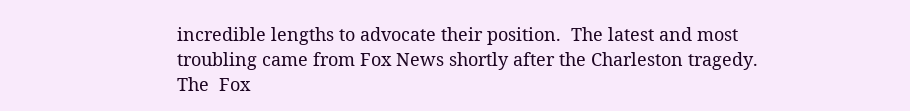incredible lengths to advocate their position.  The latest and most troubling came from Fox News shortly after the Charleston tragedy.   The  Fox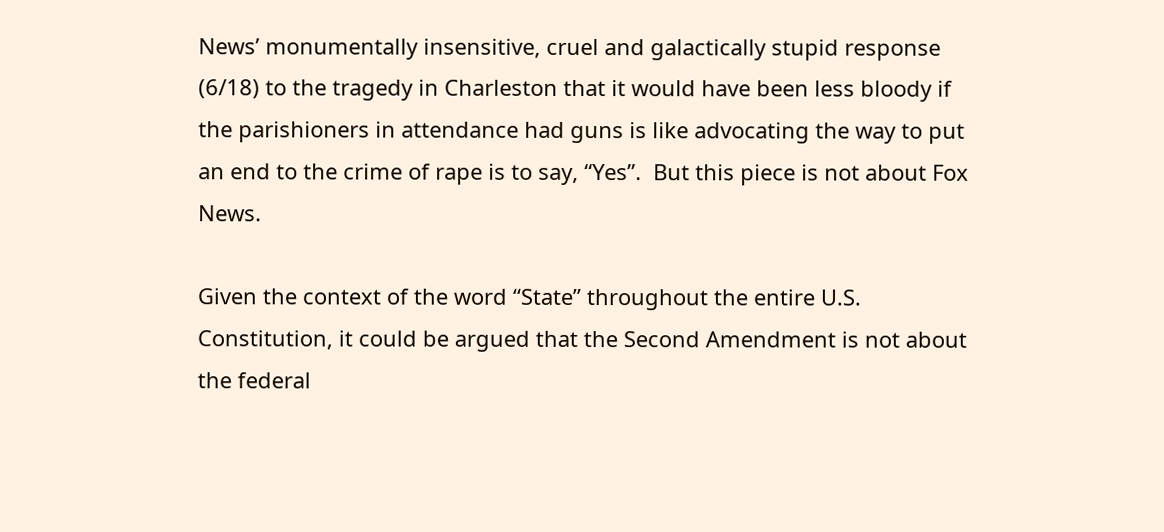News’ monumentally insensitive, cruel and galactically stupid response (6/18) to the tragedy in Charleston that it would have been less bloody if the parishioners in attendance had guns is like advocating the way to put an end to the crime of rape is to say, “Yes”.  But this piece is not about Fox News.

Given the context of the word “State” throughout the entire U.S. Constitution, it could be argued that the Second Amendment is not about the federal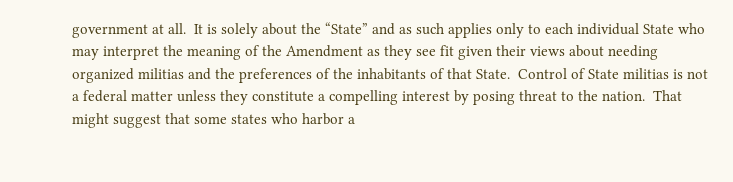government at all.  It is solely about the “State” and as such applies only to each individual State who may interpret the meaning of the Amendment as they see fit given their views about needing organized militias and the preferences of the inhabitants of that State.  Control of State militias is not a federal matter unless they constitute a compelling interest by posing threat to the nation.  That might suggest that some states who harbor a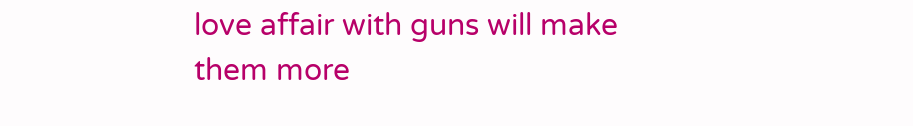love affair with guns will make them more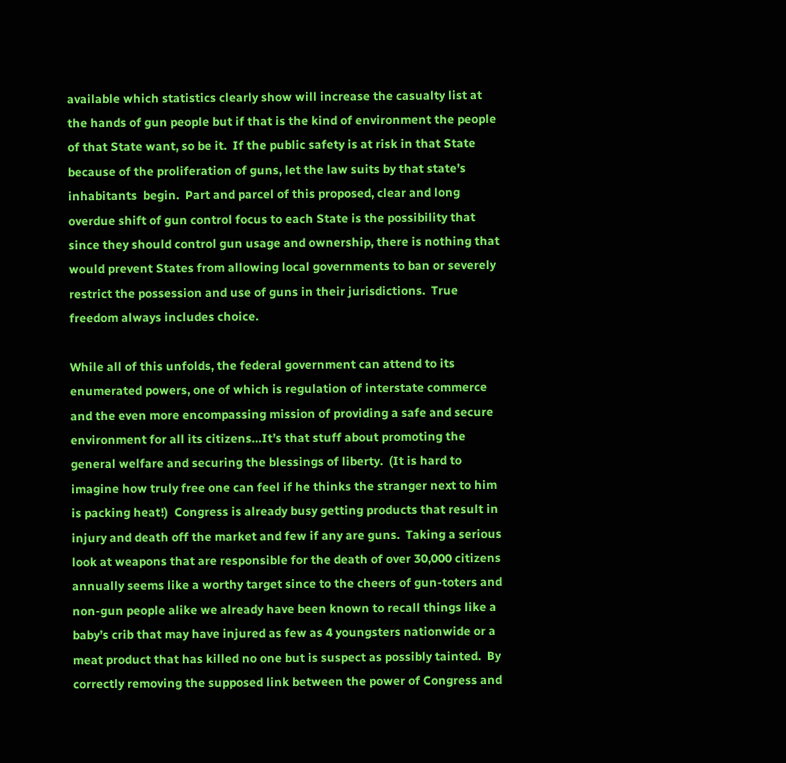available which statistics clearly show will increase the casualty list at the hands of gun people but if that is the kind of environment the people of that State want, so be it.  If the public safety is at risk in that State because of the proliferation of guns, let the law suits by that state’s inhabitants  begin.  Part and parcel of this proposed, clear and long overdue shift of gun control focus to each State is the possibility that since they should control gun usage and ownership, there is nothing that would prevent States from allowing local governments to ban or severely restrict the possession and use of guns in their jurisdictions.  True freedom always includes choice.

While all of this unfolds, the federal government can attend to its enumerated powers, one of which is regulation of interstate commerce and the even more encompassing mission of providing a safe and secure environment for all its citizens…It’s that stuff about promoting the general welfare and securing the blessings of liberty.  (It is hard to imagine how truly free one can feel if he thinks the stranger next to him is packing heat!)  Congress is already busy getting products that result in injury and death off the market and few if any are guns.  Taking a serious look at weapons that are responsible for the death of over 30,000 citizens annually seems like a worthy target since to the cheers of gun-toters and non-gun people alike we already have been known to recall things like a baby’s crib that may have injured as few as 4 youngsters nationwide or a meat product that has killed no one but is suspect as possibly tainted.  By correctly removing the supposed link between the power of Congress and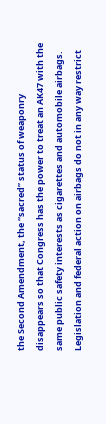the Second Amendment, the “sacred” status of weaponry disappears so that Congress has the power to treat an AK47 with the same public safety interests as cigarettes and automobile airbags.  Legislation and federal action on airbags do not in any way restrict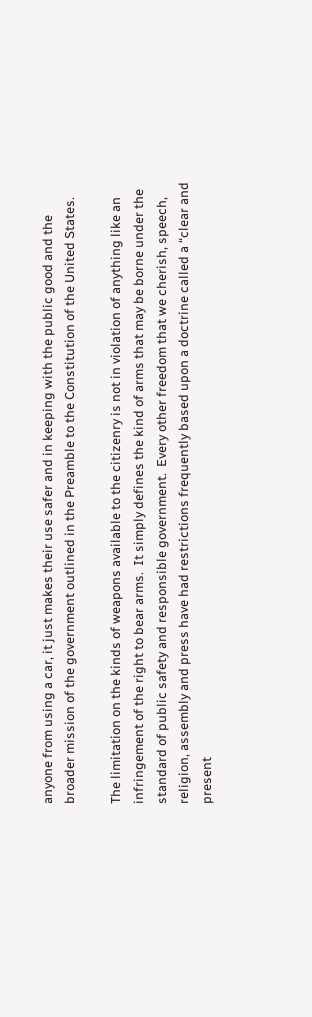anyone from using a car, it just makes their use safer and in keeping with the public good and the broader mission of the government outlined in the Preamble to the Constitution of the United States.

The limitation on the kinds of weapons available to the citizenry is not in violation of anything like an infringement of the right to bear arms.  It simply defines the kind of arms that may be borne under the standard of public safety and responsible government.  Every other freedom that we cherish, speech, religion, assembly and press have had restrictions frequently based upon a doctrine called a “clear and present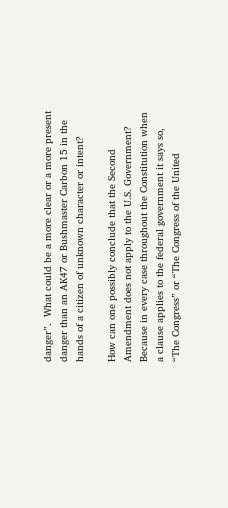danger”.  What could be a more clear or a more present danger than an AK47 or Bushmaster Carbon 15 in the hands of a citizen of unknown character or intent?

How can one possibly conclude that the Second Amendment does not apply to the U.S. Government?  Because in every case throughout the Constitution when a clause applies to the federal government it says so, “The Congress” or “The Congress of the United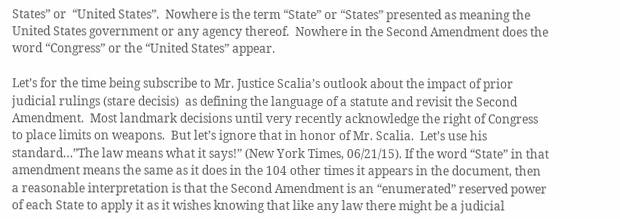States” or  “United States”.  Nowhere is the term “State” or “States” presented as meaning the United States government or any agency thereof.  Nowhere in the Second Amendment does the word “Congress” or the “United States” appear.

Let’s for the time being subscribe to Mr. Justice Scalia’s outlook about the impact of prior judicial rulings (stare decisis)  as defining the language of a statute and revisit the Second Amendment.  Most landmark decisions until very recently acknowledge the right of Congress to place limits on weapons.  But let’s ignore that in honor of Mr. Scalia.  Let’s use his standard…”The law means what it says!” (New York Times, 06/21/15). If the word “State” in that amendment means the same as it does in the 104 other times it appears in the document, then a reasonable interpretation is that the Second Amendment is an “enumerated” reserved power of each State to apply it as it wishes knowing that like any law there might be a judicial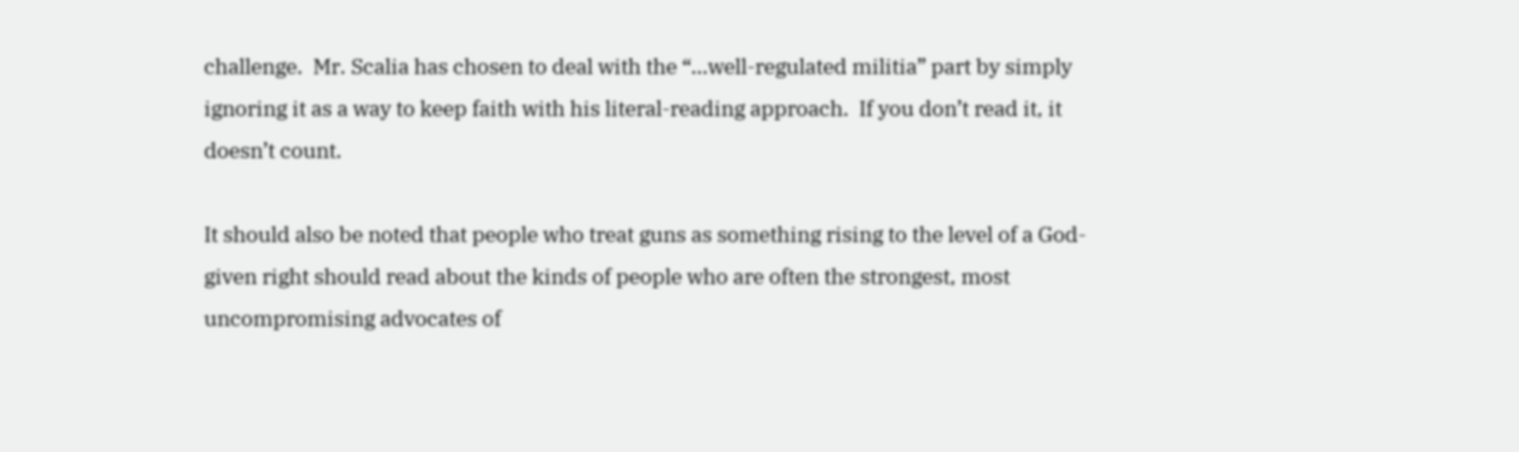challenge.  Mr. Scalia has chosen to deal with the “…well-regulated militia” part by simply ignoring it as a way to keep faith with his literal-reading approach.  If you don’t read it, it doesn’t count.

It should also be noted that people who treat guns as something rising to the level of a God-given right should read about the kinds of people who are often the strongest, most uncompromising advocates of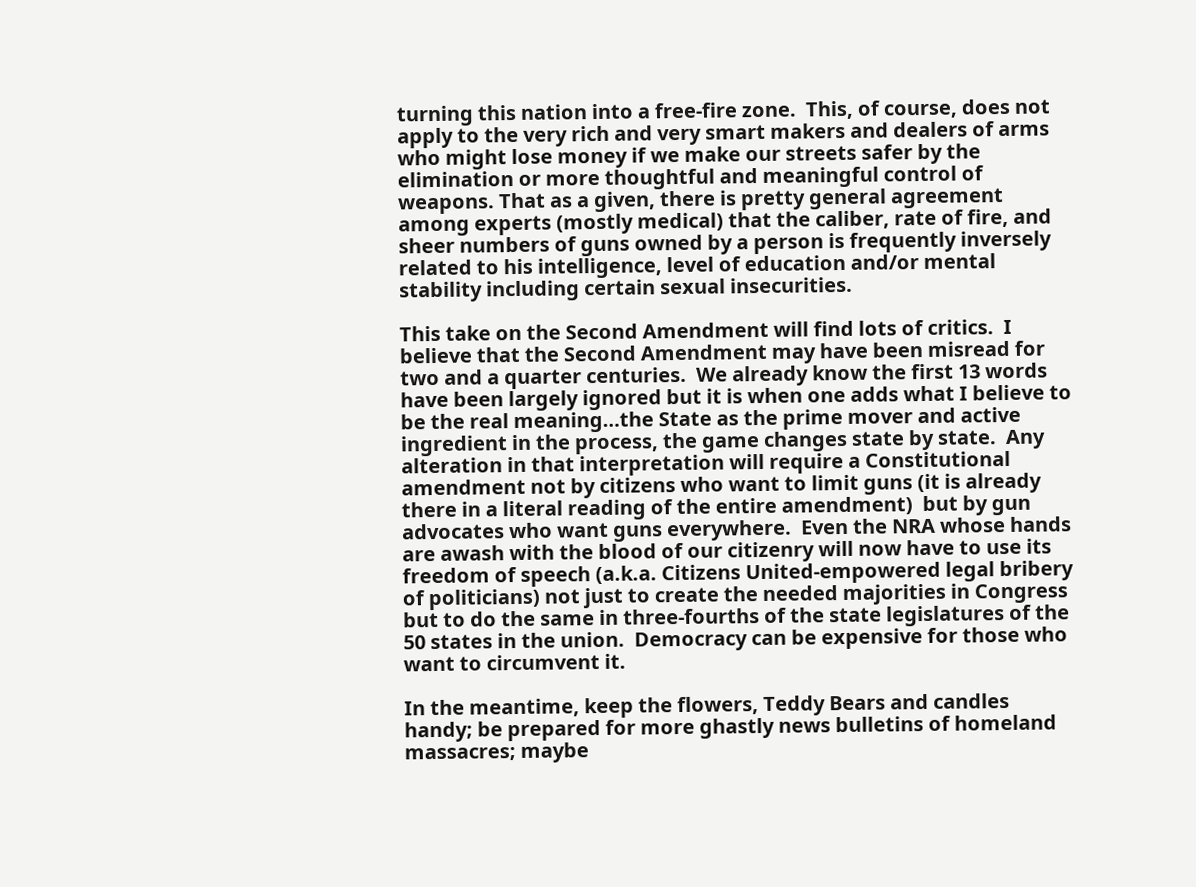turning this nation into a free-fire zone.  This, of course, does not apply to the very rich and very smart makers and dealers of arms who might lose money if we make our streets safer by the elimination or more thoughtful and meaningful control of weapons. That as a given, there is pretty general agreement among experts (mostly medical) that the caliber, rate of fire, and sheer numbers of guns owned by a person is frequently inversely related to his intelligence, level of education and/or mental stability including certain sexual insecurities.

This take on the Second Amendment will find lots of critics.  I believe that the Second Amendment may have been misread for two and a quarter centuries.  We already know the first 13 words have been largely ignored but it is when one adds what I believe to be the real meaning…the State as the prime mover and active ingredient in the process, the game changes state by state.  Any alteration in that interpretation will require a Constitutional amendment not by citizens who want to limit guns (it is already there in a literal reading of the entire amendment)  but by gun advocates who want guns everywhere.  Even the NRA whose hands are awash with the blood of our citizenry will now have to use its freedom of speech (a.k.a. Citizens United-empowered legal bribery of politicians) not just to create the needed majorities in Congress but to do the same in three-fourths of the state legislatures of the 50 states in the union.  Democracy can be expensive for those who want to circumvent it.

In the meantime, keep the flowers, Teddy Bears and candles handy; be prepared for more ghastly news bulletins of homeland massacres; maybe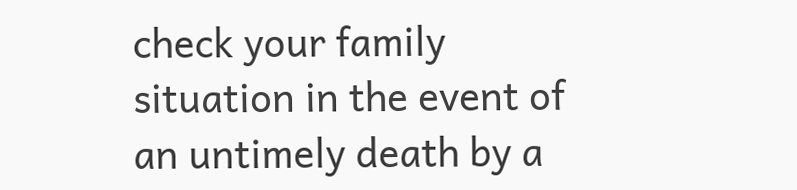check your family situation in the event of an untimely death by a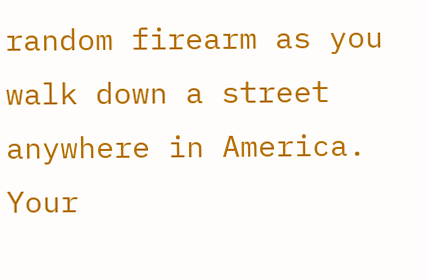random firearm as you walk down a street anywhere in America.  Your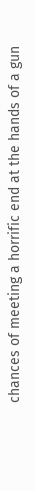chances of meeting a horrific end at the hands of a gun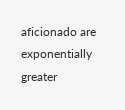aficionado are exponentially greater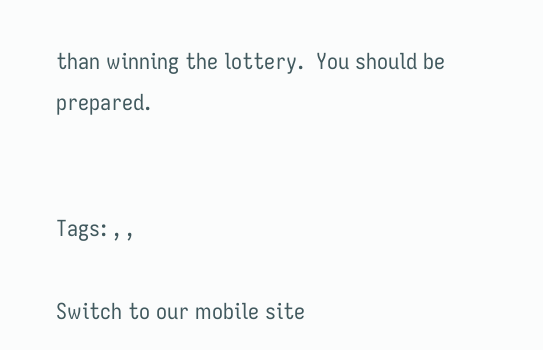than winning the lottery.  You should be prepared.


Tags: , ,

Switch to our mobile site